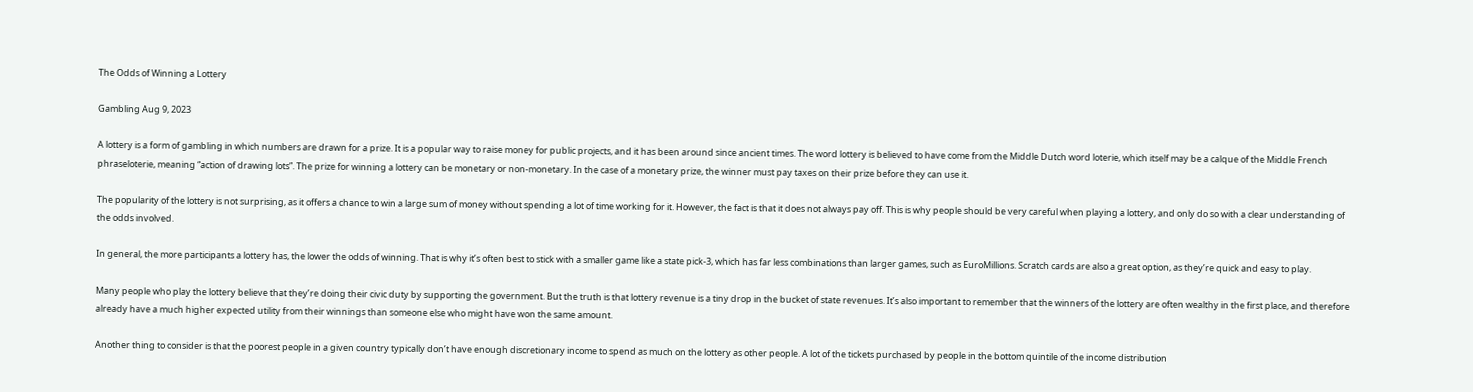The Odds of Winning a Lottery

Gambling Aug 9, 2023

A lottery is a form of gambling in which numbers are drawn for a prize. It is a popular way to raise money for public projects, and it has been around since ancient times. The word lottery is believed to have come from the Middle Dutch word loterie, which itself may be a calque of the Middle French phraseloterie, meaning “action of drawing lots”. The prize for winning a lottery can be monetary or non-monetary. In the case of a monetary prize, the winner must pay taxes on their prize before they can use it.

The popularity of the lottery is not surprising, as it offers a chance to win a large sum of money without spending a lot of time working for it. However, the fact is that it does not always pay off. This is why people should be very careful when playing a lottery, and only do so with a clear understanding of the odds involved.

In general, the more participants a lottery has, the lower the odds of winning. That is why it’s often best to stick with a smaller game like a state pick-3, which has far less combinations than larger games, such as EuroMillions. Scratch cards are also a great option, as they’re quick and easy to play.

Many people who play the lottery believe that they’re doing their civic duty by supporting the government. But the truth is that lottery revenue is a tiny drop in the bucket of state revenues. It’s also important to remember that the winners of the lottery are often wealthy in the first place, and therefore already have a much higher expected utility from their winnings than someone else who might have won the same amount.

Another thing to consider is that the poorest people in a given country typically don’t have enough discretionary income to spend as much on the lottery as other people. A lot of the tickets purchased by people in the bottom quintile of the income distribution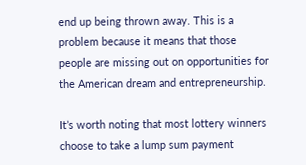end up being thrown away. This is a problem because it means that those people are missing out on opportunities for the American dream and entrepreneurship.

It’s worth noting that most lottery winners choose to take a lump sum payment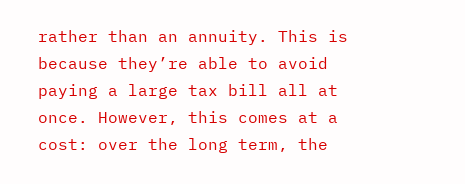rather than an annuity. This is because they’re able to avoid paying a large tax bill all at once. However, this comes at a cost: over the long term, the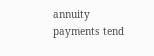annuity payments tend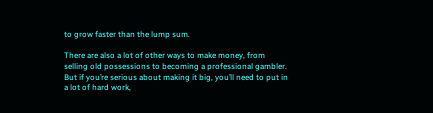to grow faster than the lump sum.

There are also a lot of other ways to make money, from selling old possessions to becoming a professional gambler. But if you’re serious about making it big, you’ll need to put in a lot of hard work,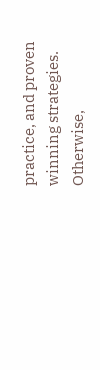practice, and proven winning strategies. Otherwise,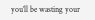you’ll be wasting your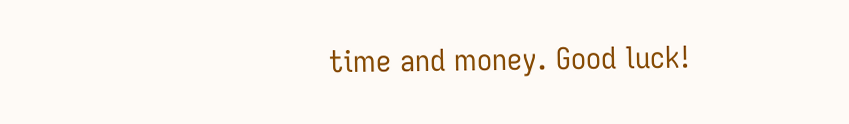time and money. Good luck!